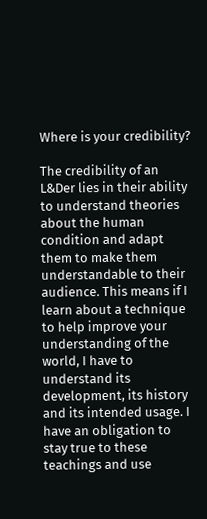Where is your credibility?

The credibility of an L&Der lies in their ability to understand theories about the human condition and adapt them to make them understandable to their audience. This means if I learn about a technique to help improve your understanding of the world, I have to understand its development, its history and its intended usage. I have an obligation to stay true to these teachings and use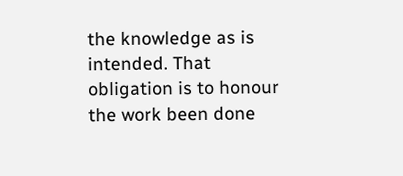the knowledge as is intended. That obligation is to honour the work been done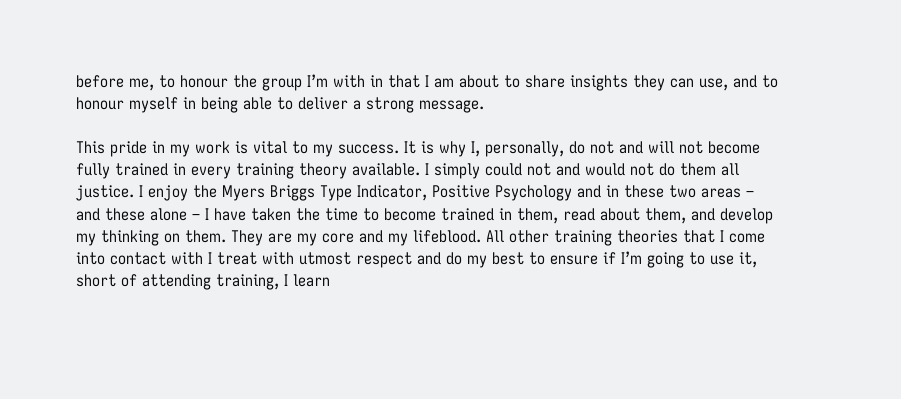before me, to honour the group I’m with in that I am about to share insights they can use, and to honour myself in being able to deliver a strong message.

This pride in my work is vital to my success. It is why I, personally, do not and will not become fully trained in every training theory available. I simply could not and would not do them all justice. I enjoy the Myers Briggs Type Indicator, Positive Psychology and in these two areas – and these alone – I have taken the time to become trained in them, read about them, and develop my thinking on them. They are my core and my lifeblood. All other training theories that I come into contact with I treat with utmost respect and do my best to ensure if I’m going to use it, short of attending training, I learn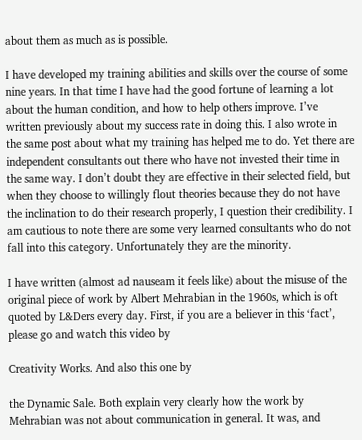about them as much as is possible.

I have developed my training abilities and skills over the course of some nine years. In that time I have had the good fortune of learning a lot about the human condition, and how to help others improve. I’ve written previously about my success rate in doing this. I also wrote in the same post about what my training has helped me to do. Yet there are independent consultants out there who have not invested their time in the same way. I don’t doubt they are effective in their selected field, but when they choose to willingly flout theories because they do not have the inclination to do their research properly, I question their credibility. I am cautious to note there are some very learned consultants who do not fall into this category. Unfortunately they are the minority.

I have written (almost ad nauseam it feels like) about the misuse of the original piece of work by Albert Mehrabian in the 1960s, which is oft quoted by L&Ders every day. First, if you are a believer in this ‘fact’, please go and watch this video by

Creativity Works. And also this one by

the Dynamic Sale. Both explain very clearly how the work by Mehrabian was not about communication in general. It was, and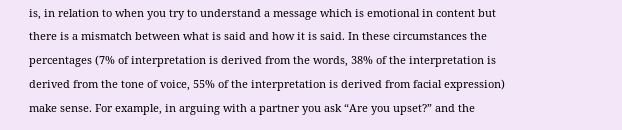is, in relation to when you try to understand a message which is emotional in content but there is a mismatch between what is said and how it is said. In these circumstances the percentages (7% of interpretation is derived from the words, 38% of the interpretation is derived from the tone of voice, 55% of the interpretation is derived from facial expression) make sense. For example, in arguing with a partner you ask “Are you upset?” and the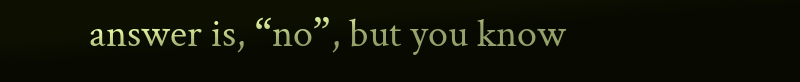answer is, “no”, but you know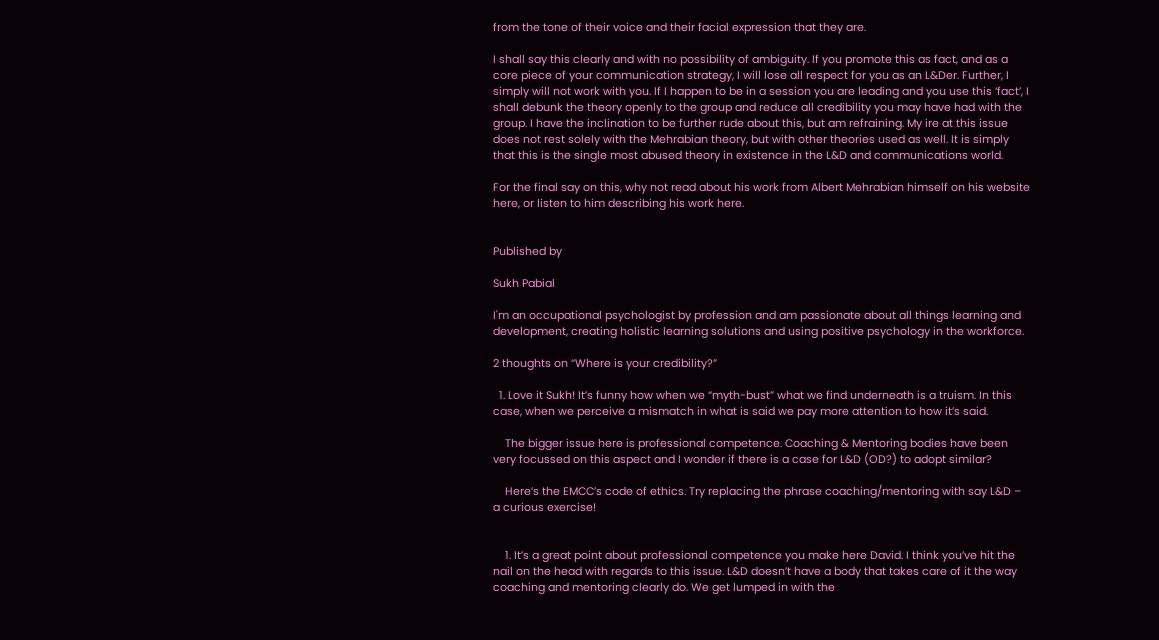from the tone of their voice and their facial expression that they are.

I shall say this clearly and with no possibility of ambiguity. If you promote this as fact, and as a core piece of your communication strategy, I will lose all respect for you as an L&Der. Further, I simply will not work with you. If I happen to be in a session you are leading and you use this ‘fact’, I shall debunk the theory openly to the group and reduce all credibility you may have had with the group. I have the inclination to be further rude about this, but am refraining. My ire at this issue does not rest solely with the Mehrabian theory, but with other theories used as well. It is simply that this is the single most abused theory in existence in the L&D and communications world.

For the final say on this, why not read about his work from Albert Mehrabian himself on his website here, or listen to him describing his work here.


Published by

Sukh Pabial

I'm an occupational psychologist by profession and am passionate about all things learning and development, creating holistic learning solutions and using positive psychology in the workforce.

2 thoughts on “Where is your credibility?”

  1. Love it Sukh! It’s funny how when we “myth-bust” what we find underneath is a truism. In this case, when we perceive a mismatch in what is said we pay more attention to how it’s said.

    The bigger issue here is professional competence. Coaching & Mentoring bodies have been very focussed on this aspect and I wonder if there is a case for L&D (OD?) to adopt similar?

    Here’s the EMCC’s code of ethics. Try replacing the phrase coaching/mentoring with say L&D – a curious exercise!


    1. It’s a great point about professional competence you make here David. I think you’ve hit the nail on the head with regards to this issue. L&D doesn’t have a body that takes care of it the way coaching and mentoring clearly do. We get lumped in with the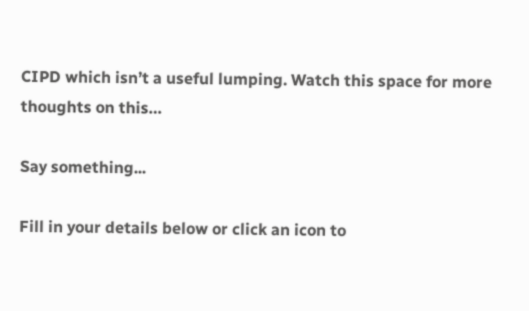CIPD which isn’t a useful lumping. Watch this space for more thoughts on this…

Say something...

Fill in your details below or click an icon to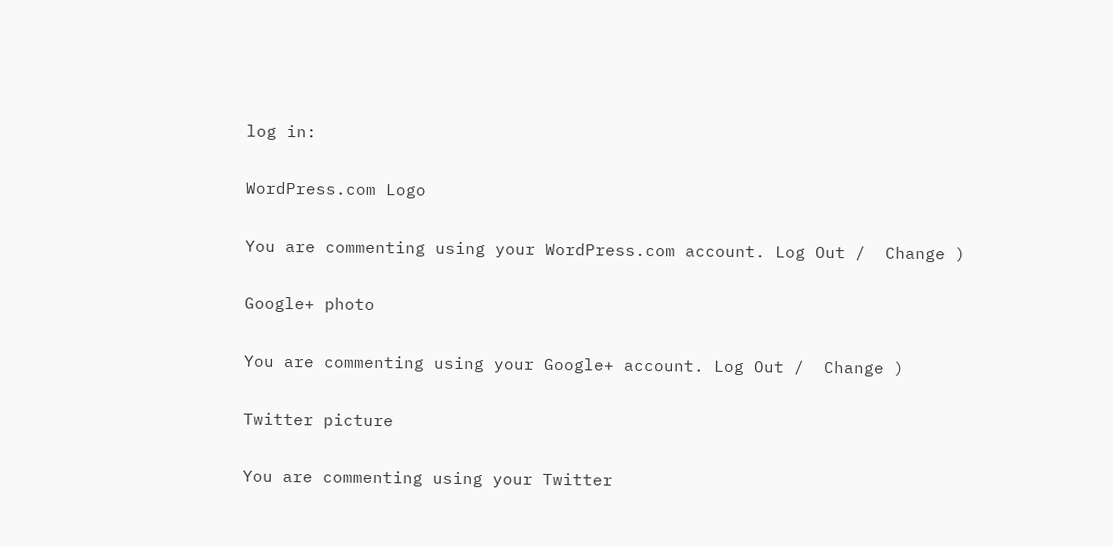log in:

WordPress.com Logo

You are commenting using your WordPress.com account. Log Out /  Change )

Google+ photo

You are commenting using your Google+ account. Log Out /  Change )

Twitter picture

You are commenting using your Twitter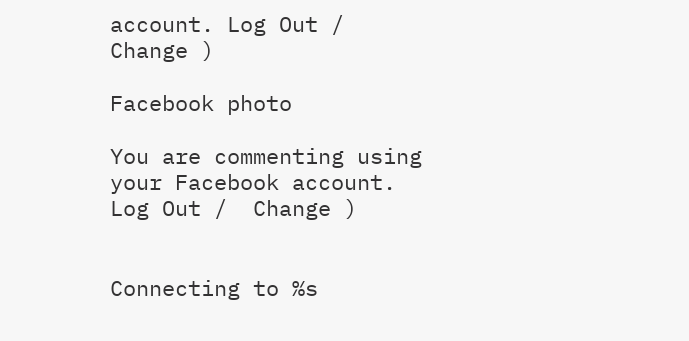account. Log Out /  Change )

Facebook photo

You are commenting using your Facebook account. Log Out /  Change )


Connecting to %s